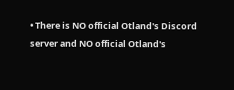• There is NO official Otland's Discord server and NO official Otland's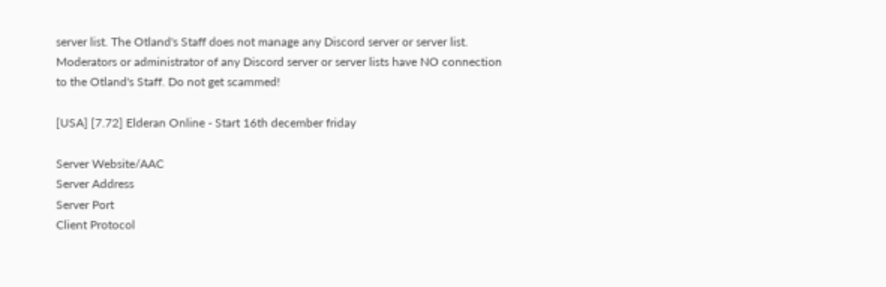server list. The Otland's Staff does not manage any Discord server or server list. Moderators or administrator of any Discord server or server lists have NO connection to the Otland's Staff. Do not get scammed!

[USA] [7.72] Elderan Online - Start 16th december friday

Server Website/AAC
Server Address
Server Port
Client Protocol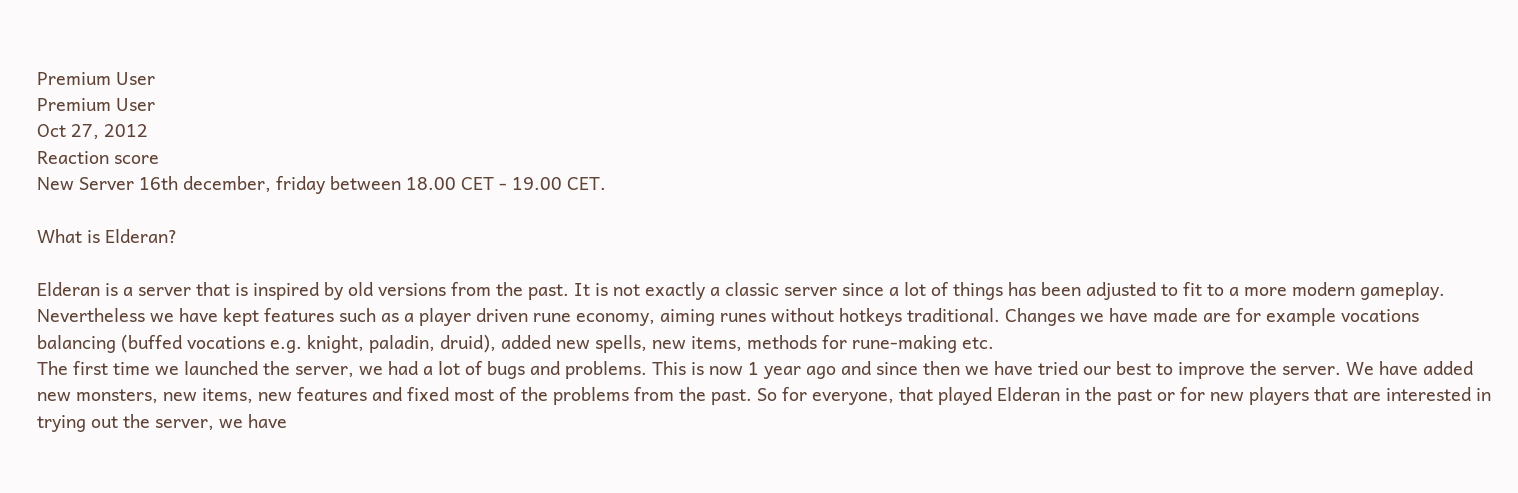Premium User
Premium User
Oct 27, 2012
Reaction score
New Server 16th december, friday between 18.00 CET - 19.00 CET.

What is Elderan?

Elderan is a server that is inspired by old versions from the past. It is not exactly a classic server since a lot of things has been adjusted to fit to a more modern gameplay. Nevertheless we have kept features such as a player driven rune economy, aiming runes without hotkeys traditional. Changes we have made are for example vocations balancing (buffed vocations e.g. knight, paladin, druid), added new spells, new items, methods for rune-making etc.
The first time we launched the server, we had a lot of bugs and problems. This is now 1 year ago and since then we have tried our best to improve the server. We have added new monsters, new items, new features and fixed most of the problems from the past. So for everyone, that played Elderan in the past or for new players that are interested in trying out the server, we have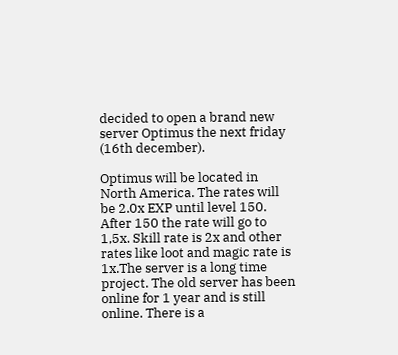decided to open a brand new server Optimus the next friday (16th december).

Optimus will be located in North America. The rates will be 2.0x EXP until level 150. After 150 the rate will go to 1,5x. Skill rate is 2x and other rates like loot and magic rate is 1x.The server is a long time project. The old server has been online for 1 year and is still online. There is a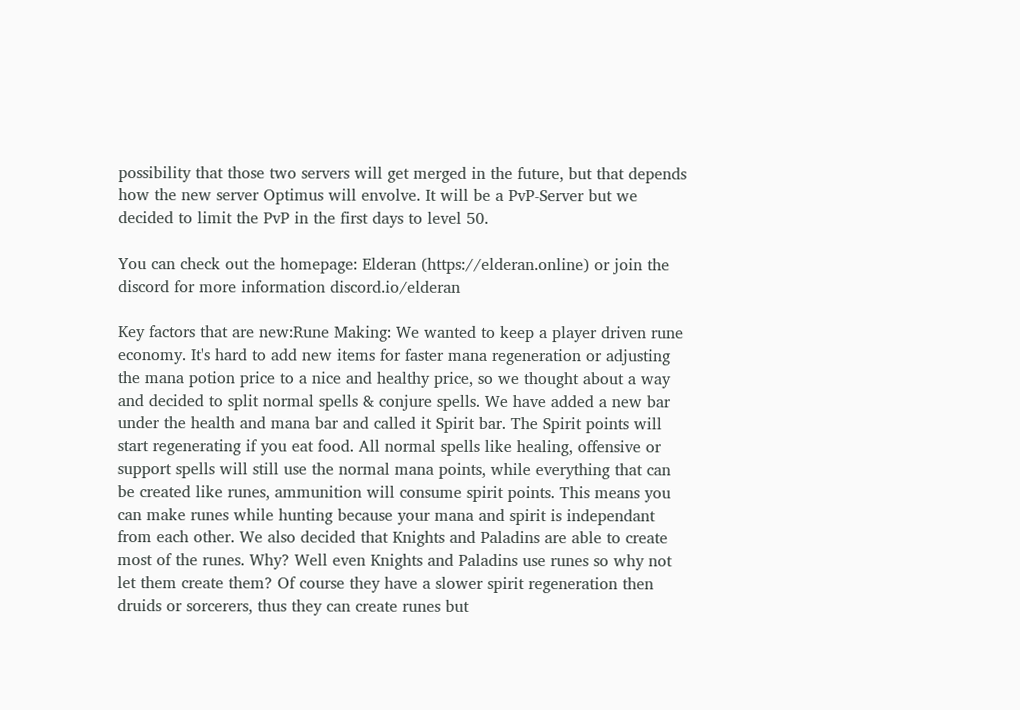possibility that those two servers will get merged in the future, but that depends how the new server Optimus will envolve. It will be a PvP-Server but we decided to limit the PvP in the first days to level 50.

You can check out the homepage: Elderan (https://elderan.online) or join the discord for more information discord.io/elderan

Key factors that are new:Rune Making: We wanted to keep a player driven rune economy. It's hard to add new items for faster mana regeneration or adjusting the mana potion price to a nice and healthy price, so we thought about a way and decided to split normal spells & conjure spells. We have added a new bar under the health and mana bar and called it Spirit bar. The Spirit points will start regenerating if you eat food. All normal spells like healing, offensive or support spells will still use the normal mana points, while everything that can be created like runes, ammunition will consume spirit points. This means you can make runes while hunting because your mana and spirit is independant from each other. We also decided that Knights and Paladins are able to create most of the runes. Why? Well even Knights and Paladins use runes so why not let them create them? Of course they have a slower spirit regeneration then druids or sorcerers, thus they can create runes but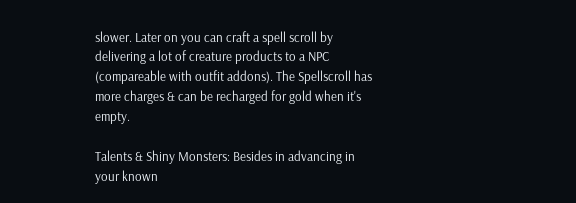slower. Later on you can craft a spell scroll by delivering a lot of creature products to a NPC (compareable with outfit addons). The Spellscroll has more charges & can be recharged for gold when it's empty.

Talents & Shiny Monsters: Besides in advancing in your known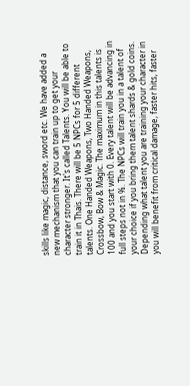skills like magic, distance, sword etc. We have added a new mechanism that you can train up to get your character stronger. It's called Talents. You will be able to train it in Thais. There will be 5 NPCs for 5 different talents. One Handed Weapons, Two Handed Weapons, Crossbow, Bow & Magic. The maximum in this talents is 100 and you start with 0. Every talent will be advancing in full steps not in %. The NPCs will train you in a talent of your choice if you bring them talent shards & gold coins. Depending what talent you are training your character in you will benefit from critical damage, faster hits, faster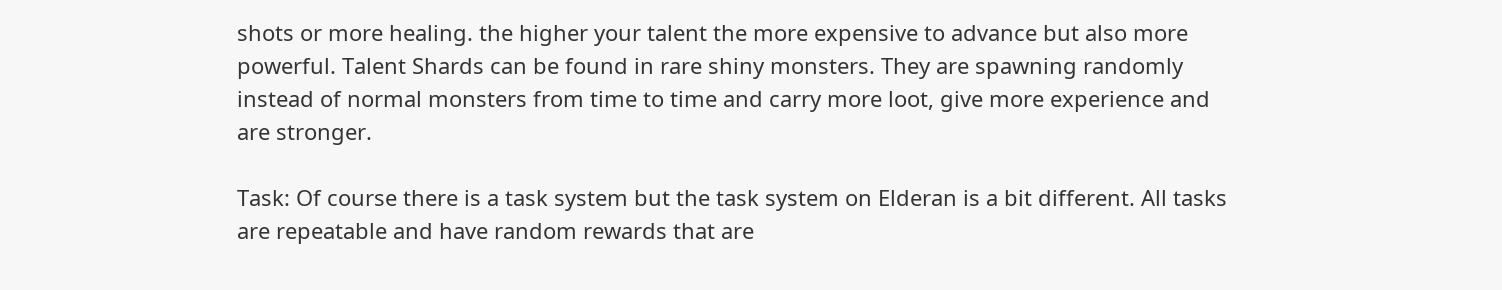shots or more healing. the higher your talent the more expensive to advance but also more powerful. Talent Shards can be found in rare shiny monsters. They are spawning randomly instead of normal monsters from time to time and carry more loot, give more experience and are stronger.

Task: Of course there is a task system but the task system on Elderan is a bit different. All tasks are repeatable and have random rewards that are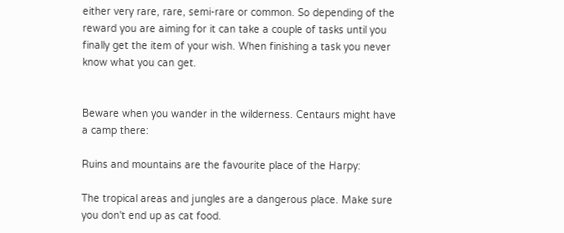either very rare, rare, semi-rare or common. So depending of the reward you are aiming for it can take a couple of tasks until you finally get the item of your wish. When finishing a task you never know what you can get.


Beware when you wander in the wilderness. Centaurs might have a camp there:

Ruins and mountains are the favourite place of the Harpy:

The tropical areas and jungles are a dangerous place. Make sure you don't end up as cat food.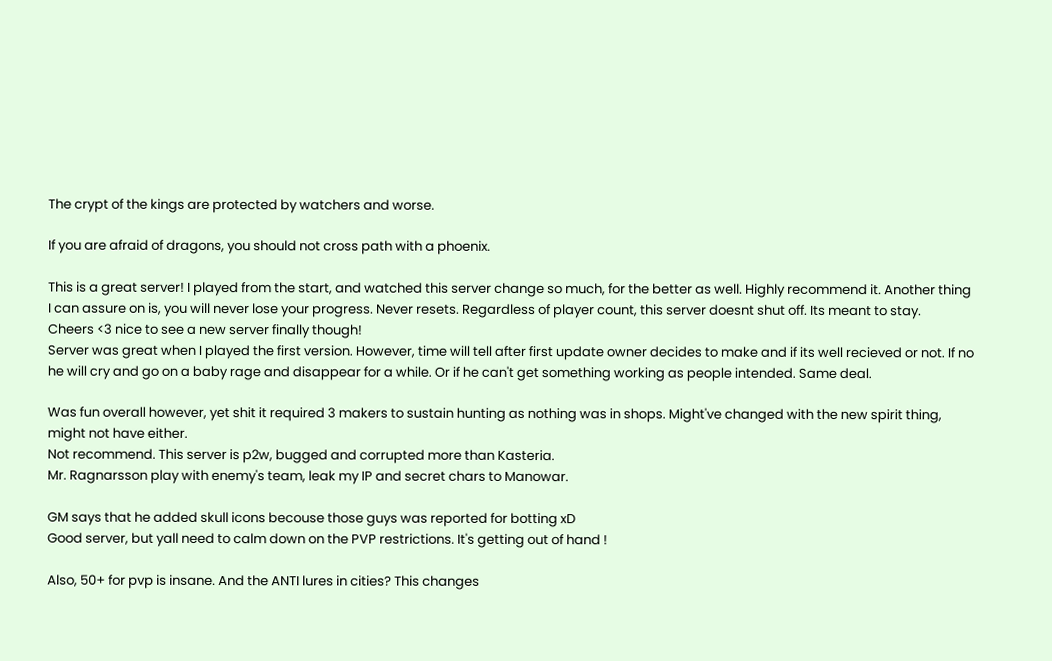The crypt of the kings are protected by watchers and worse.

If you are afraid of dragons, you should not cross path with a phoenix.

This is a great server! I played from the start, and watched this server change so much, for the better as well. Highly recommend it. Another thing I can assure on is, you will never lose your progress. Never resets. Regardless of player count, this server doesnt shut off. Its meant to stay.
Cheers <3 nice to see a new server finally though!
Server was great when I played the first version. However, time will tell after first update owner decides to make and if its well recieved or not. If no he will cry and go on a baby rage and disappear for a while. Or if he can't get something working as people intended. Same deal.

Was fun overall however, yet shit it required 3 makers to sustain hunting as nothing was in shops. Might've changed with the new spirit thing, might not have either.
Not recommend. This server is p2w, bugged and corrupted more than Kasteria.
Mr. Ragnarsson play with enemy's team, leak my IP and secret chars to Manowar.

GM says that he added skull icons becouse those guys was reported for botting xD
Good server, but yall need to calm down on the PVP restrictions. It's getting out of hand !

Also, 50+ for pvp is insane. And the ANTI lures in cities? This changes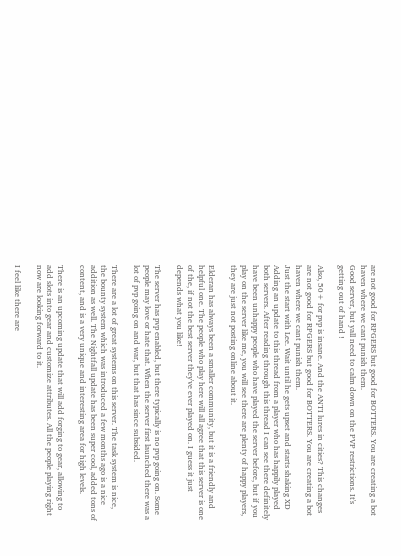are not good for RPGERS but good for BOTTERS. You are creating a bot haven where we cant punish them.
Good server, but yall need to calm down on the PVP restrictions. It's getting out of hand !

Also, 50+ for pvp is insane. And the ANTI lures in cities? This changes are not good for RPGERS but good for BOTTERS. You are creating a bot haven where we cant punish them.
Just the start with Lee. Wait until he gets upset and starts shaking XD
Adding an update to this thread from a player who has happily played both servers. After reading through this thread I can see there definitely have been unhappy people who have played the server before, but if you play on the server like me, you will see there are plenty of happy players, they are just not posting online about it.

Elderan has always been a smaller community, but it is a friendly and helpful one. The people who play here will all agree that this server is one of the, if not the best server they've ever played on. I guess it just depends what you like!

The server has pvp enabled, but there typically is no pvp going on. Some people may love or hate that. When the server first launched there was a lot of pvp going on and war, but that has since subsided.

There are a lot of great systems on this server. The task system is nice, the bounty system which was introduced a few months ago is a nice addition as well. The Nightfall update has been super cool, added tons of content, and is a very unique and interesting area for high levels.

There is an upcoming update that will add forging to gear, allowing to add slots into gear and customize attributes. All the people playing right now are looking forward to it.

I feel like there are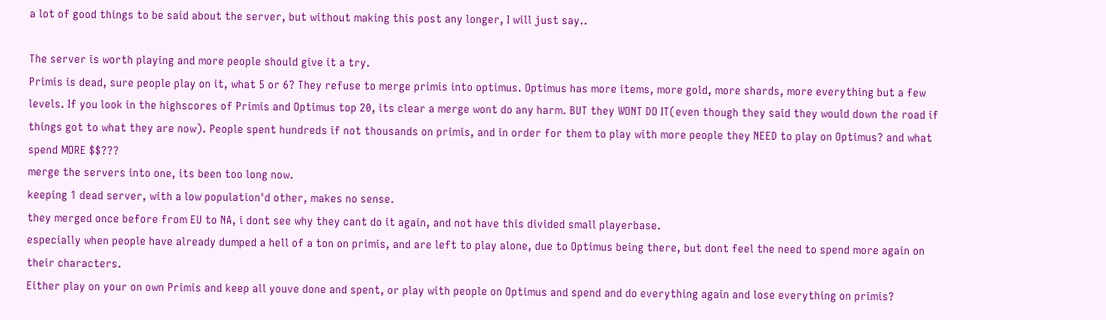a lot of good things to be said about the server, but without making this post any longer, I will just say..

The server is worth playing and more people should give it a try.
Primis is dead, sure people play on it, what 5 or 6? They refuse to merge primis into optimus. Optimus has more items, more gold, more shards, more everything but a few levels. If you look in the highscores of Primis and Optimus top 20, its clear a merge wont do any harm. BUT they WONT DO IT(even though they said they would down the road if things got to what they are now). People spent hundreds if not thousands on primis, and in order for them to play with more people they NEED to play on Optimus? and what spend MORE $$???
merge the servers into one, its been too long now.
keeping 1 dead server, with a low population'd other, makes no sense.
they merged once before from EU to NA, i dont see why they cant do it again, and not have this divided small playerbase.
especially when people have already dumped a hell of a ton on primis, and are left to play alone, due to Optimus being there, but dont feel the need to spend more again on their characters.
Either play on your on own Primis and keep all youve done and spent, or play with people on Optimus and spend and do everything again and lose everything on primis?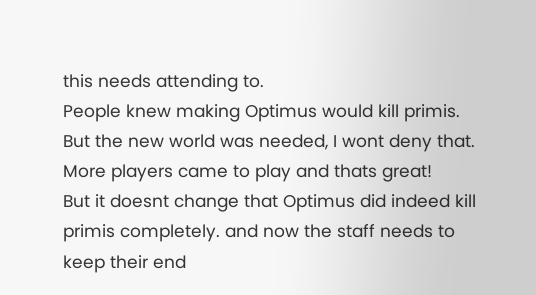this needs attending to.
People knew making Optimus would kill primis. But the new world was needed, I wont deny that. More players came to play and thats great!
But it doesnt change that Optimus did indeed kill primis completely. and now the staff needs to keep their end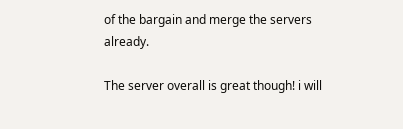of the bargain and merge the servers already.

The server overall is great though! i will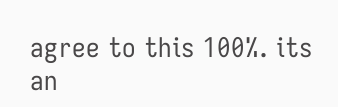agree to this 100%. its an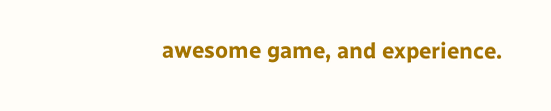awesome game, and experience.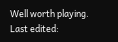Well worth playing.
Last edited: